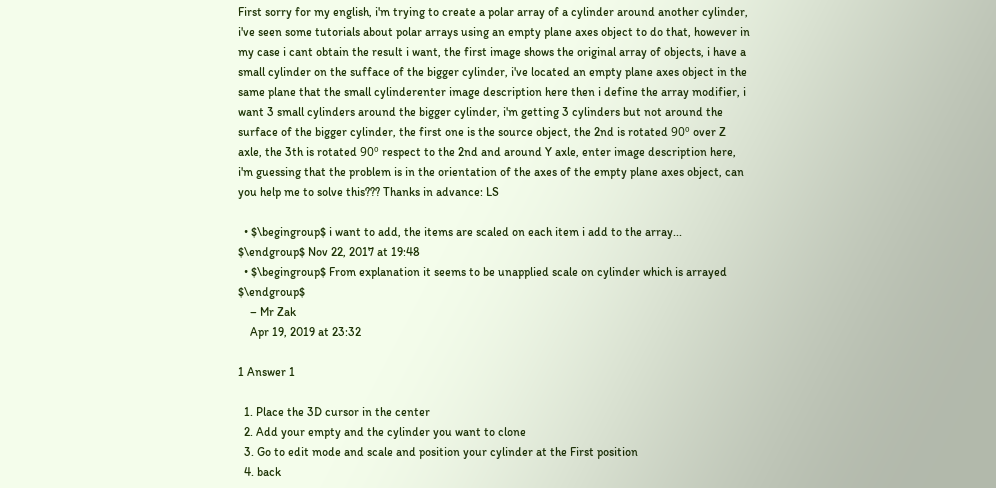First sorry for my english, i'm trying to create a polar array of a cylinder around another cylinder, i've seen some tutorials about polar arrays using an empty plane axes object to do that, however in my case i cant obtain the result i want, the first image shows the original array of objects, i have a small cylinder on the sufface of the bigger cylinder, i've located an empty plane axes object in the same plane that the small cylinderenter image description here then i define the array modifier, i want 3 small cylinders around the bigger cylinder, i'm getting 3 cylinders but not around the surface of the bigger cylinder, the first one is the source object, the 2nd is rotated 90º over Z axle, the 3th is rotated 90º respect to the 2nd and around Y axle, enter image description here, i'm guessing that the problem is in the orientation of the axes of the empty plane axes object, can you help me to solve this??? Thanks in advance: LS

  • $\begingroup$ i want to add, the items are scaled on each item i add to the array... $\endgroup$ Nov 22, 2017 at 19:48
  • $\begingroup$ From explanation it seems to be unapplied scale on cylinder which is arrayed $\endgroup$
    – Mr Zak
    Apr 19, 2019 at 23:32

1 Answer 1

  1. Place the 3D cursor in the center
  2. Add your empty and the cylinder you want to clone
  3. Go to edit mode and scale and position your cylinder at the First position
  4. back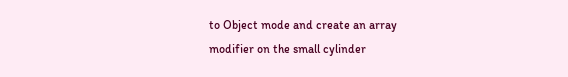to Object mode and create an array modifier on the small cylinder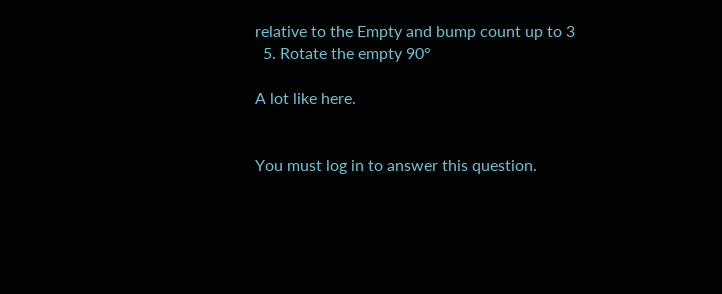relative to the Empty and bump count up to 3
  5. Rotate the empty 90°

A lot like here.


You must log in to answer this question.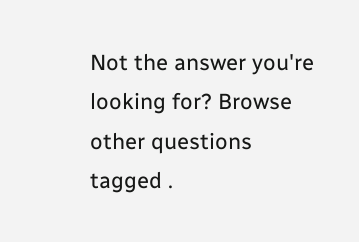Not the answer you're looking for? Browse other questions tagged .